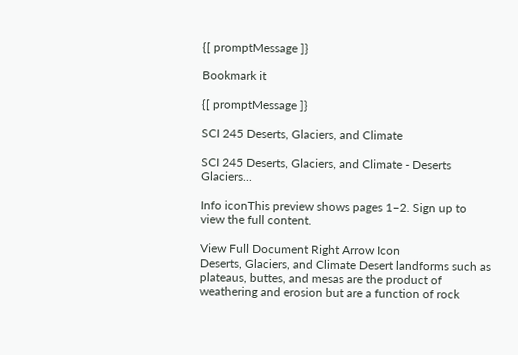{[ promptMessage ]}

Bookmark it

{[ promptMessage ]}

SCI 245 Deserts, Glaciers, and Climate

SCI 245 Deserts, Glaciers, and Climate - Deserts Glaciers...

Info iconThis preview shows pages 1–2. Sign up to view the full content.

View Full Document Right Arrow Icon
Deserts, Glaciers, and Climate Desert landforms such as plateaus, buttes, and mesas are the product of weathering and erosion but are a function of rock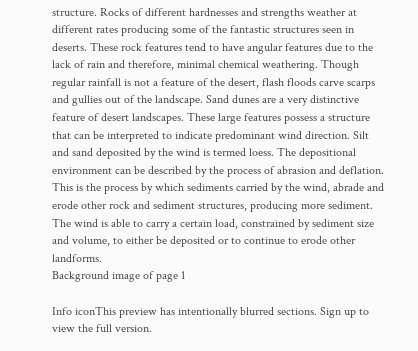structure. Rocks of different hardnesses and strengths weather at different rates producing some of the fantastic structures seen in deserts. These rock features tend to have angular features due to the lack of rain and therefore, minimal chemical weathering. Though regular rainfall is not a feature of the desert, flash floods carve scarps and gullies out of the landscape. Sand dunes are a very distinctive feature of desert landscapes. These large features possess a structure that can be interpreted to indicate predominant wind direction. Silt and sand deposited by the wind is termed loess. The depositional environment can be described by the process of abrasion and deflation. This is the process by which sediments carried by the wind, abrade and erode other rock and sediment structures, producing more sediment. The wind is able to carry a certain load, constrained by sediment size and volume, to either be deposited or to continue to erode other landforms.
Background image of page 1

Info iconThis preview has intentionally blurred sections. Sign up to view the full version.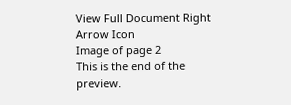View Full Document Right Arrow Icon
Image of page 2
This is the end of the preview.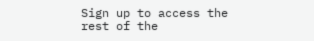Sign up to access the rest of the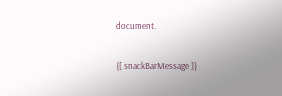document.

{[ snackBarMessage ]}